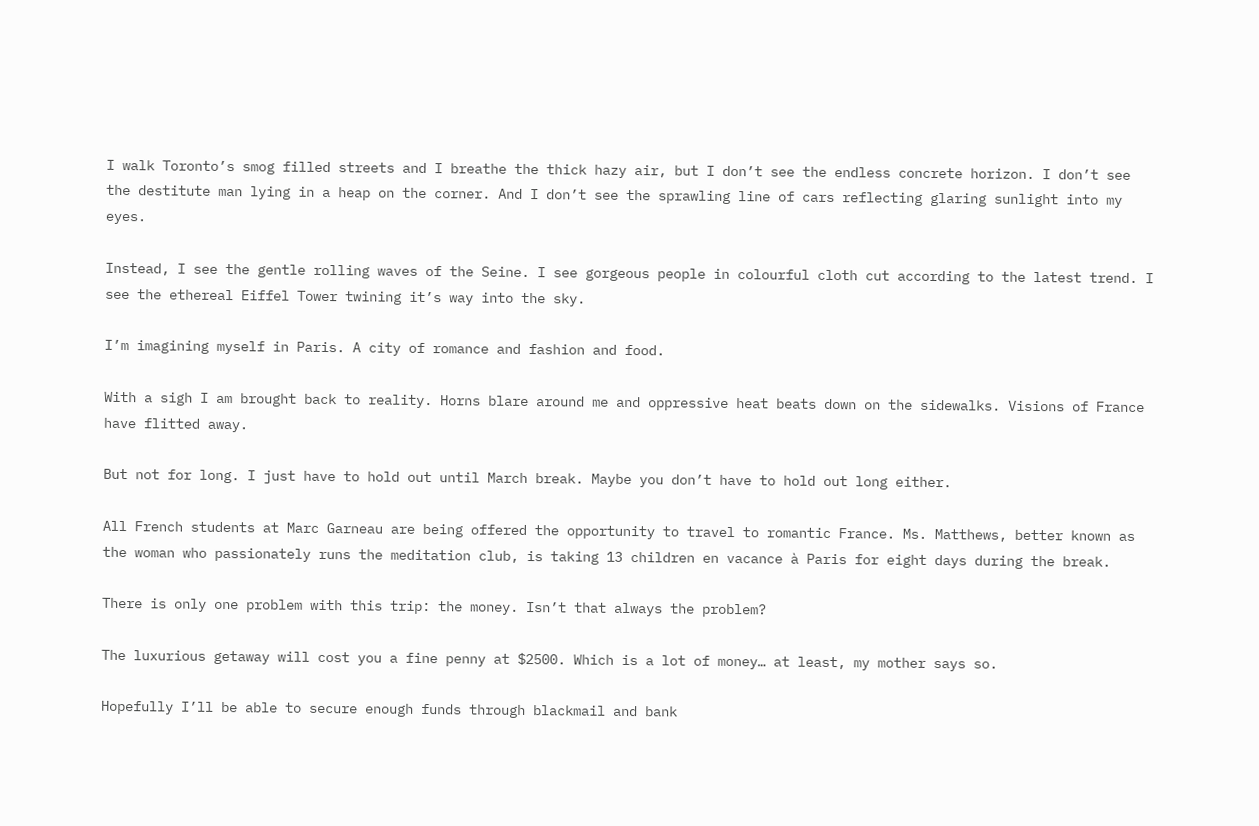I walk Toronto’s smog filled streets and I breathe the thick hazy air, but I don’t see the endless concrete horizon. I don’t see the destitute man lying in a heap on the corner. And I don’t see the sprawling line of cars reflecting glaring sunlight into my eyes.

Instead, I see the gentle rolling waves of the Seine. I see gorgeous people in colourful cloth cut according to the latest trend. I see the ethereal Eiffel Tower twining it’s way into the sky.

I’m imagining myself in Paris. A city of romance and fashion and food.

With a sigh I am brought back to reality. Horns blare around me and oppressive heat beats down on the sidewalks. Visions of France have flitted away.

But not for long. I just have to hold out until March break. Maybe you don’t have to hold out long either.

All French students at Marc Garneau are being offered the opportunity to travel to romantic France. Ms. Matthews, better known as the woman who passionately runs the meditation club, is taking 13 children en vacance à Paris for eight days during the break.

There is only one problem with this trip: the money. Isn’t that always the problem?

The luxurious getaway will cost you a fine penny at $2500. Which is a lot of money… at least, my mother says so.

Hopefully I’ll be able to secure enough funds through blackmail and bank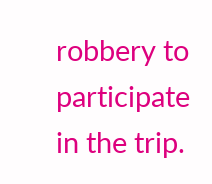robbery to participate in the trip.